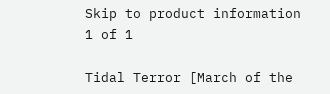Skip to product information
1 of 1

Tidal Terror [March of the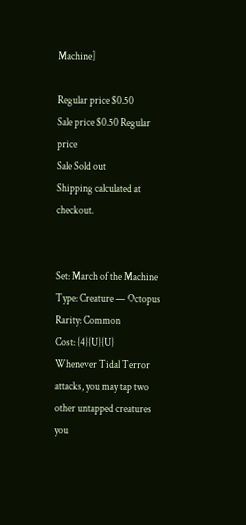Machine]

Regular price $0.50
Sale price $0.50 Regular price
Sale Sold out
Shipping calculated at checkout.


Set: March of the Machine
Type: Creature — Octopus
Rarity: Common
Cost: {4}{U}{U}
Whenever Tidal Terror attacks, you may tap two other untapped creatures you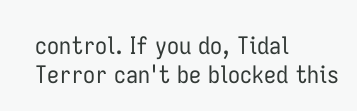control. If you do, Tidal Terror can't be blocked this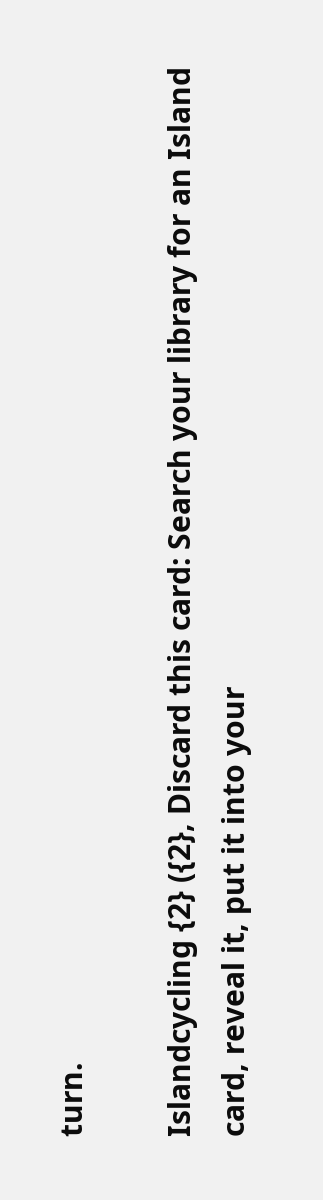turn.

Islandcycling {2} ({2}, Discard this card: Search your library for an Island card, reveal it, put it into your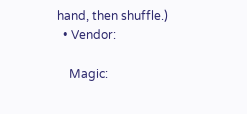hand, then shuffle.)
  • Vendor:

    Magic: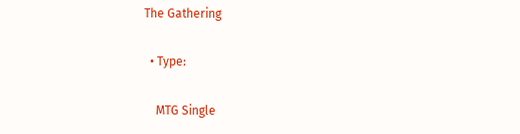The Gathering

  • Type:

    MTG Single